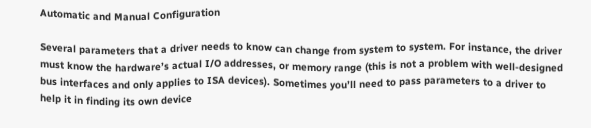Automatic and Manual Configuration

Several parameters that a driver needs to know can change from system to system. For instance, the driver must know the hardware’s actual I/O addresses, or memory range (this is not a problem with well-designed bus interfaces and only applies to ISA devices). Sometimes you’ll need to pass parameters to a driver to help it in finding its own device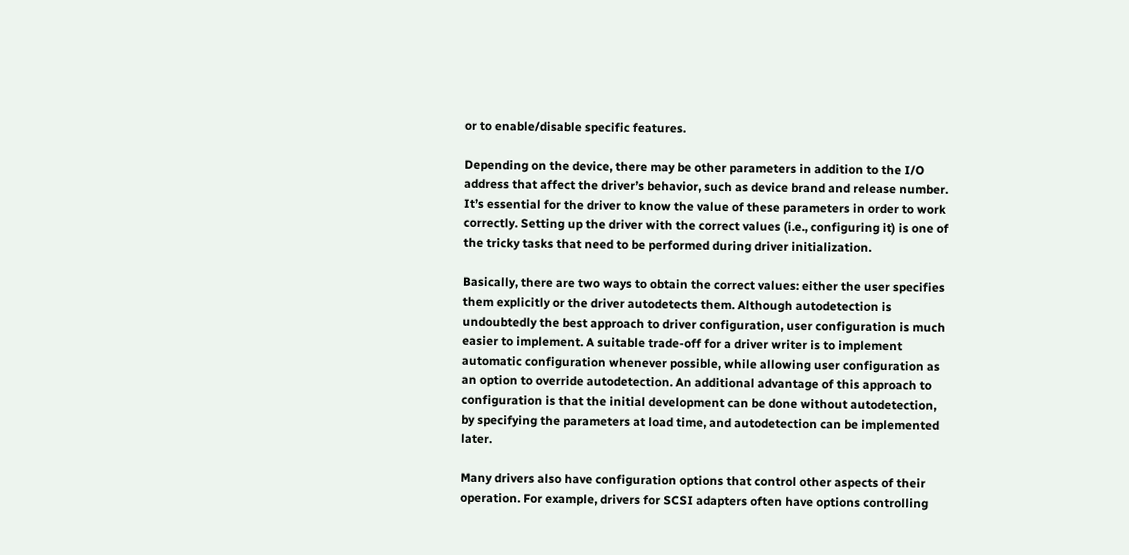or to enable/disable specific features.

Depending on the device, there may be other parameters in addition to the I/O address that affect the driver’s behavior, such as device brand and release number. It’s essential for the driver to know the value of these parameters in order to work correctly. Setting up the driver with the correct values (i.e., configuring it) is one of the tricky tasks that need to be performed during driver initialization.

Basically, there are two ways to obtain the correct values: either the user specifies them explicitly or the driver autodetects them. Although autodetection is undoubtedly the best approach to driver configuration, user configuration is much easier to implement. A suitable trade-off for a driver writer is to implement automatic configuration whenever possible, while allowing user configuration as an option to override autodetection. An additional advantage of this approach to configuration is that the initial development can be done without autodetection, by specifying the parameters at load time, and autodetection can be implemented later.

Many drivers also have configuration options that control other aspects of their operation. For example, drivers for SCSI adapters often have options controlling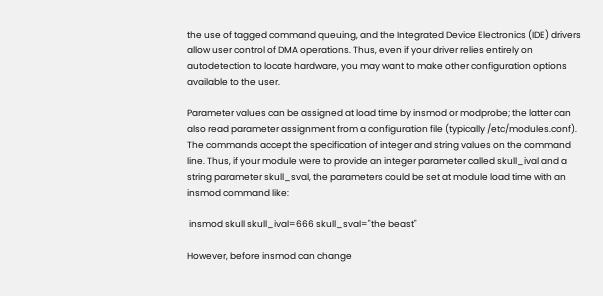the use of tagged command queuing, and the Integrated Device Electronics (IDE) drivers allow user control of DMA operations. Thus, even if your driver relies entirely on autodetection to locate hardware, you may want to make other configuration options available to the user.

Parameter values can be assigned at load time by insmod or modprobe; the latter can also read parameter assignment from a configuration file (typically /etc/modules.conf). The commands accept the specification of integer and string values on the command line. Thus, if your module were to provide an integer parameter called skull_ival and a string parameter skull_sval, the parameters could be set at module load time with an insmod command like:

 insmod skull skull_ival=666 skull_sval="the beast"

However, before insmod can change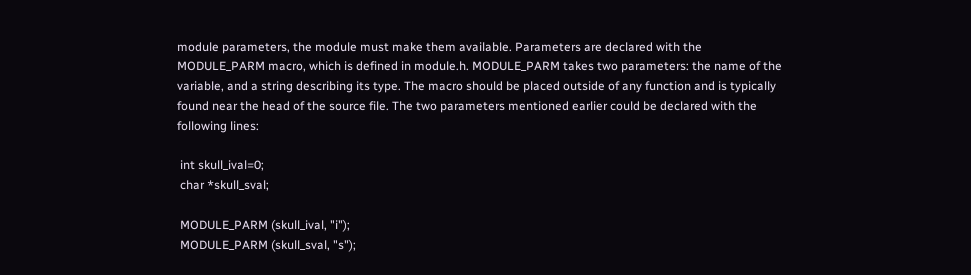module parameters, the module must make them available. Parameters are declared with the MODULE_PARM macro, which is defined in module.h. MODULE_PARM takes two parameters: the name of the variable, and a string describing its type. The macro should be placed outside of any function and is typically found near the head of the source file. The two parameters mentioned earlier could be declared with the following lines:

 int skull_ival=0;
 char *skull_sval;

 MODULE_PARM (skull_ival, "i");
 MODULE_PARM (skull_sval, "s");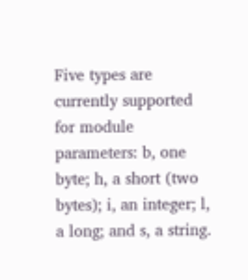Five types are currently supported for module parameters: b, one byte; h, a short (two bytes); i, an integer; l, a long; and s, a string.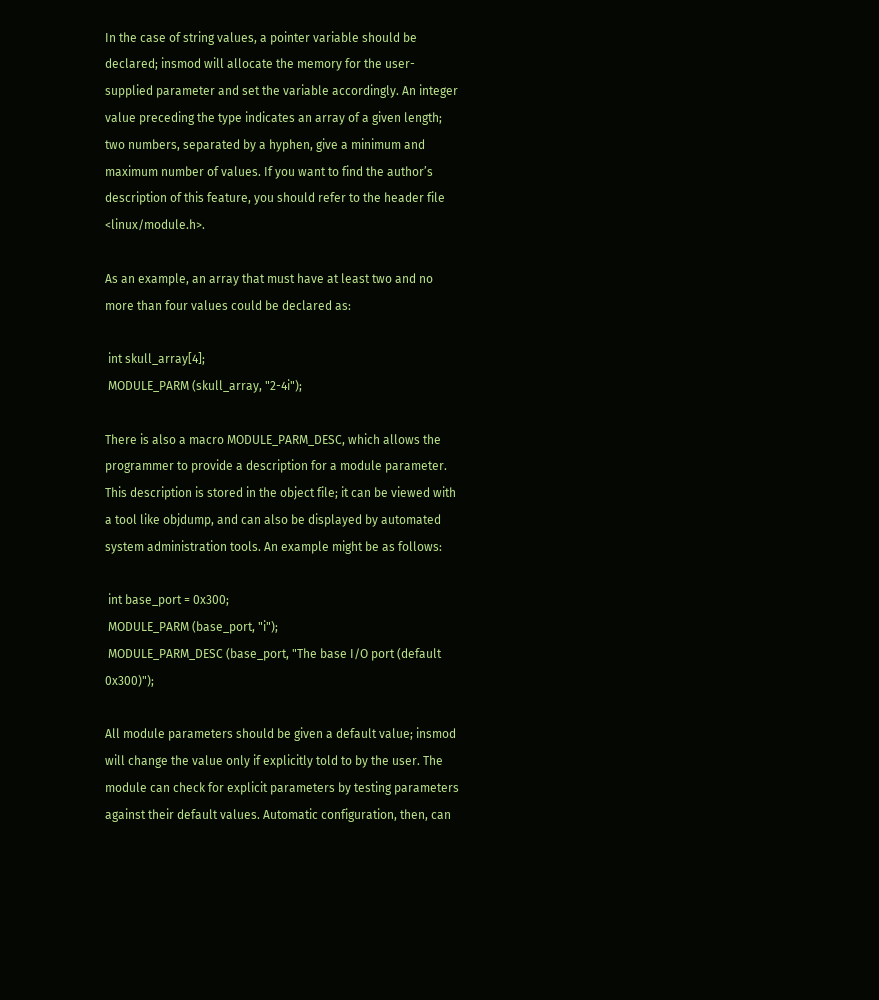In the case of string values, a pointer variable should be declared; insmod will allocate the memory for the user-supplied parameter and set the variable accordingly. An integer value preceding the type indicates an array of a given length; two numbers, separated by a hyphen, give a minimum and maximum number of values. If you want to find the author’s description of this feature, you should refer to the header file <linux/module.h>.

As an example, an array that must have at least two and no more than four values could be declared as:

 int skull_array[4];
 MODULE_PARM (skull_array, "2-4i");

There is also a macro MODULE_PARM_DESC, which allows the programmer to provide a description for a module parameter. This description is stored in the object file; it can be viewed with a tool like objdump, and can also be displayed by automated system administration tools. An example might be as follows:

 int base_port = 0x300;
 MODULE_PARM (base_port, "i");
 MODULE_PARM_DESC (base_port, "The base I/O port (default 0x300)");

All module parameters should be given a default value; insmod will change the value only if explicitly told to by the user. The module can check for explicit parameters by testing parameters against their default values. Automatic configuration, then, can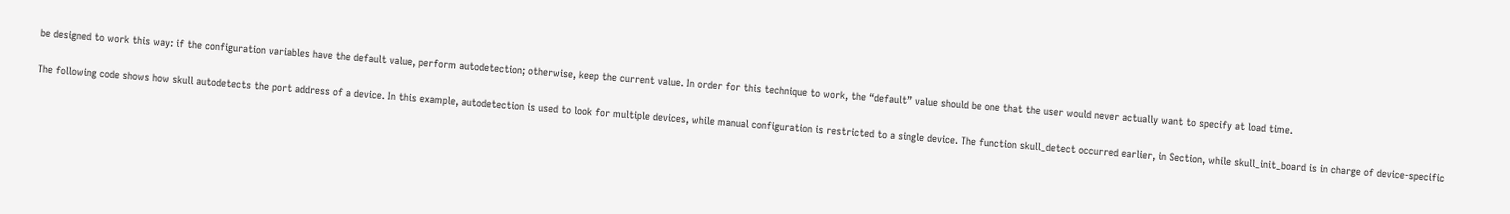be designed to work this way: if the configuration variables have the default value, perform autodetection; otherwise, keep the current value. In order for this technique to work, the “default” value should be one that the user would never actually want to specify at load time.

The following code shows how skull autodetects the port address of a device. In this example, autodetection is used to look for multiple devices, while manual configuration is restricted to a single device. The function skull_detect occurred earlier, in Section, while skull_init_board is in charge of device-specific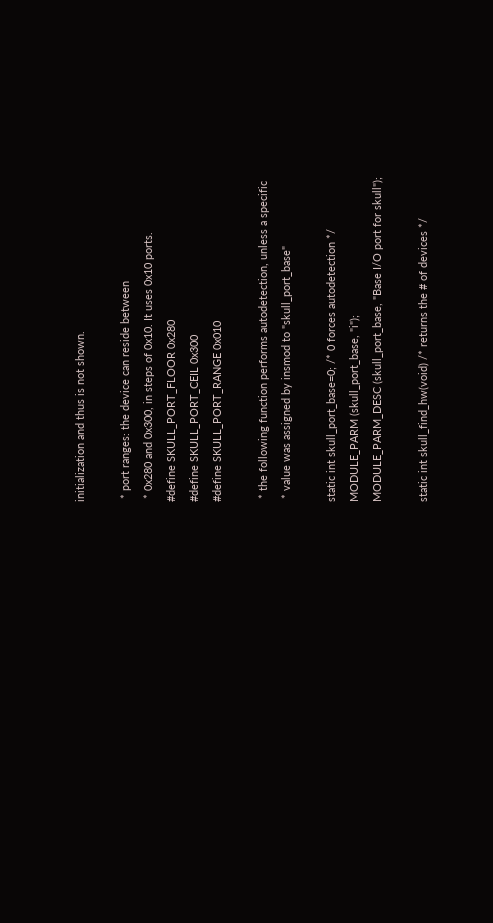initialization and thus is not shown.

 * port ranges: the device can reside between
 * 0x280 and 0x300, in steps of 0x10. It uses 0x10 ports.
#define SKULL_PORT_FLOOR 0x280
#define SKULL_PORT_CEIL 0x300
#define SKULL_PORT_RANGE 0x010

 * the following function performs autodetection, unless a specific
 * value was assigned by insmod to "skull_port_base"

static int skull_port_base=0; /* 0 forces autodetection */
MODULE_PARM (skull_port_base, "i");
MODULE_PARM_DESC (skull_port_base, "Base I/O port for skull");

static int skull_find_hw(void) /* returns the # of devices */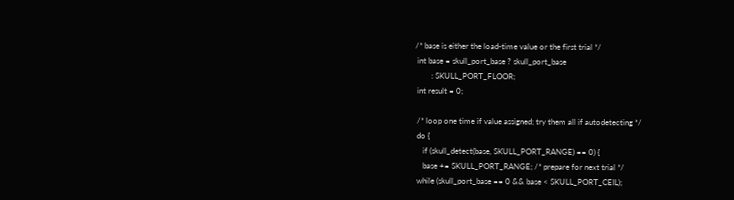/* base is either the load-time value or the first trial */
 int base = skull_port_base ? skull_port_base
        : SKULL_PORT_FLOOR;
 int result = 0;

 /* loop one time if value assigned; try them all if autodetecting */
 do {
    if (skull_detect(base, SKULL_PORT_RANGE) == 0) {
    base += SKULL_PORT_RANGE; /* prepare for next trial */
 while (skull_port_base == 0 && base < SKULL_PORT_CEIL);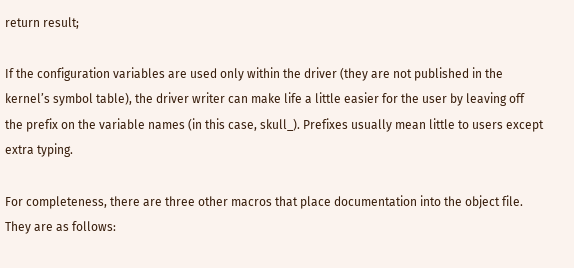return result;

If the configuration variables are used only within the driver (they are not published in the kernel’s symbol table), the driver writer can make life a little easier for the user by leaving off the prefix on the variable names (in this case, skull_). Prefixes usually mean little to users except extra typing.

For completeness, there are three other macros that place documentation into the object file. They are as follows: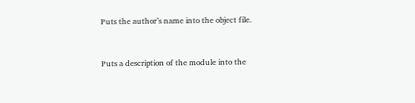Puts the author’s name into the object file.


Puts a description of the module into the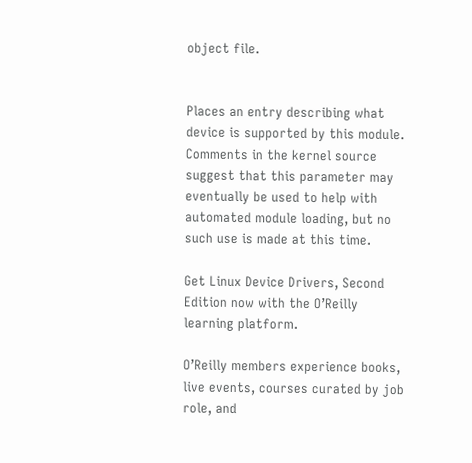object file.


Places an entry describing what device is supported by this module. Comments in the kernel source suggest that this parameter may eventually be used to help with automated module loading, but no such use is made at this time.

Get Linux Device Drivers, Second Edition now with the O’Reilly learning platform.

O’Reilly members experience books, live events, courses curated by job role, and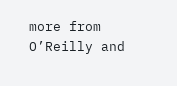more from O’Reilly and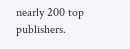nearly 200 top publishers.